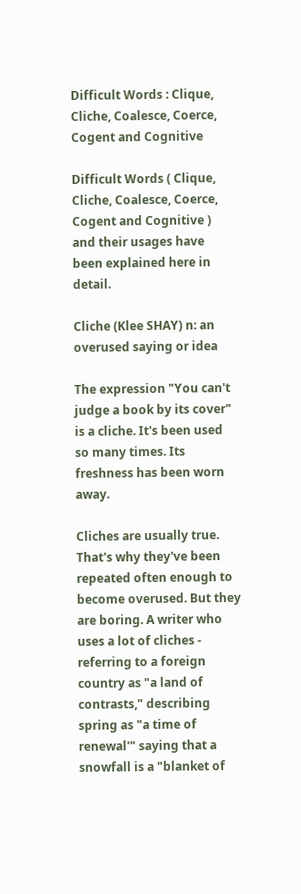Difficult Words : Clique, Cliche, Coalesce, Coerce, Cogent and Cognitive

Difficult Words ( Clique, Cliche, Coalesce, Coerce, Cogent and Cognitive ) and their usages have been explained here in detail.

Cliche (Klee SHAY) n: an overused saying or idea

The expression "You can't judge a book by its cover" is a cliche. It's been used so many times. Its freshness has been worn away.

Cliches are usually true. That's why they've been repeated often enough to become overused. But they are boring. A writer who uses a lot of cliches - referring to a foreign country as "a land of contrasts," describing spring as "a time of renewal'" saying that a snowfall is a "blanket of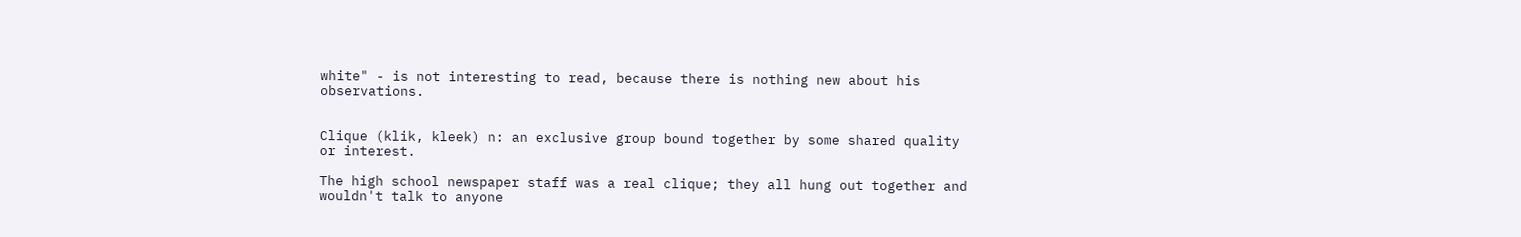white" - is not interesting to read, because there is nothing new about his observations.


Clique (klik, kleek) n: an exclusive group bound together by some shared quality or interest.

The high school newspaper staff was a real clique; they all hung out together and wouldn't talk to anyone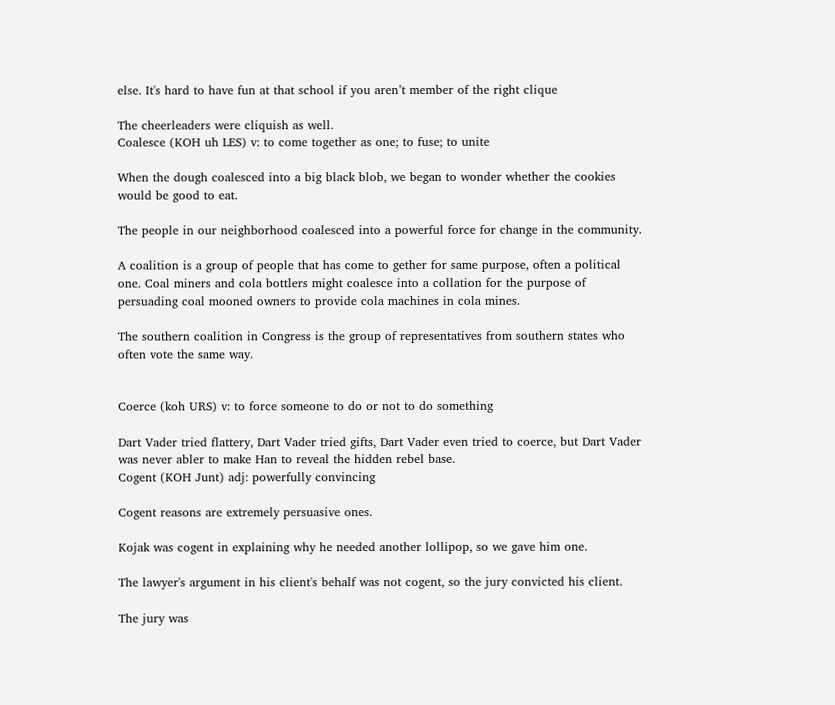else. It's hard to have fun at that school if you aren’t member of the right clique

The cheerleaders were cliquish as well.
Coalesce (KOH uh LES) v: to come together as one; to fuse; to unite

When the dough coalesced into a big black blob, we began to wonder whether the cookies would be good to eat.

The people in our neighborhood coalesced into a powerful force for change in the community.

A coalition is a group of people that has come to gether for same purpose, often a political one. Coal miners and cola bottlers might coalesce into a collation for the purpose of persuading coal mooned owners to provide cola machines in cola mines.

The southern coalition in Congress is the group of representatives from southern states who often vote the same way.


Coerce (koh URS) v: to force someone to do or not to do something

Dart Vader tried flattery, Dart Vader tried gifts, Dart Vader even tried to coerce, but Dart Vader was never abler to make Han to reveal the hidden rebel base.
Cogent (KOH Junt) adj: powerfully convincing

Cogent reasons are extremely persuasive ones.

Kojak was cogent in explaining why he needed another lollipop, so we gave him one.

The lawyer's argument in his client's behalf was not cogent, so the jury convicted his client.

The jury was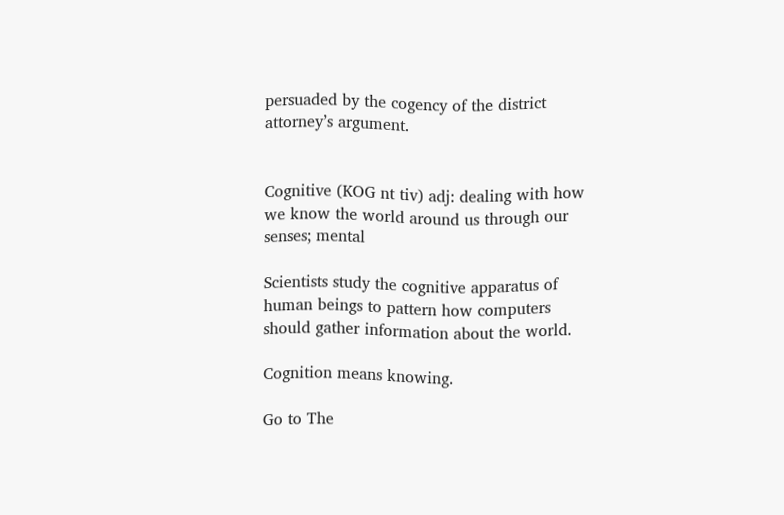persuaded by the cogency of the district attorney’s argument.


Cognitive (KOG nt tiv) adj: dealing with how we know the world around us through our senses; mental

Scientists study the cognitive apparatus of human beings to pattern how computers should gather information about the world.

Cognition means knowing.

Go to The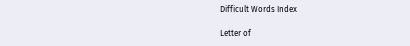Difficult Words Index

Letter of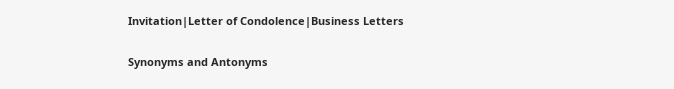Invitation|Letter of Condolence|Business Letters

Synonyms and Antonyms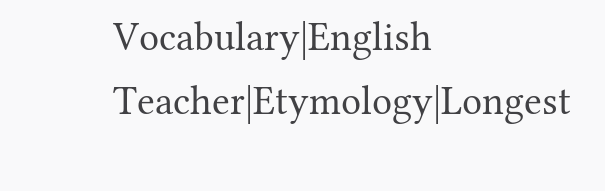Vocabulary|English Teacher|Etymology|Longest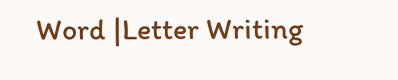Word |Letter Writing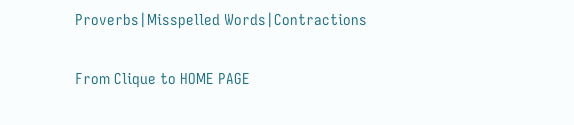Proverbs|Misspelled Words|Contractions

From Clique to HOME PAGE